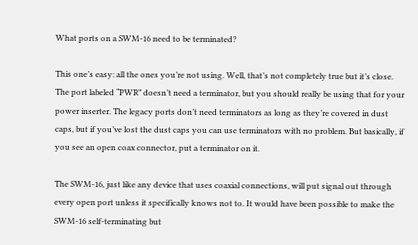What ports on a SWM-16 need to be terminated?

This one’s easy: all the ones you’re not using. Well, that’s not completely true but it’s close. The port labeled “PWR” doesn’t need a terminator, but you should really be using that for your power inserter. The legacy ports don’t need terminators as long as they’re covered in dust caps, but if you’ve lost the dust caps you can use terminators with no problem. But basically, if you see an open coax connector, put a terminator on it.

The SWM-16, just like any device that uses coaxial connections, will put signal out through every open port unless it specifically knows not to. It would have been possible to make the SWM-16 self-terminating but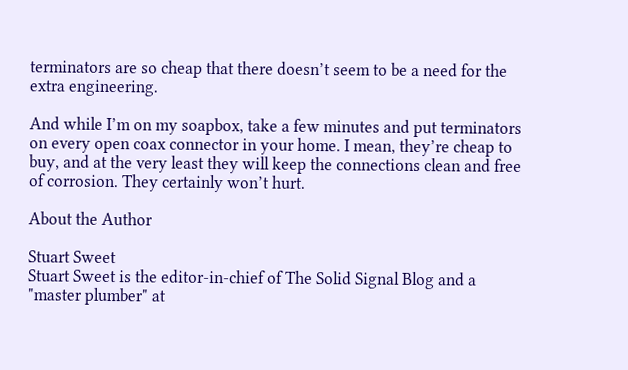terminators are so cheap that there doesn’t seem to be a need for the extra engineering.

And while I’m on my soapbox, take a few minutes and put terminators on every open coax connector in your home. I mean, they’re cheap to buy, and at the very least they will keep the connections clean and free of corrosion. They certainly won’t hurt.

About the Author

Stuart Sweet
Stuart Sweet is the editor-in-chief of The Solid Signal Blog and a "master plumber" at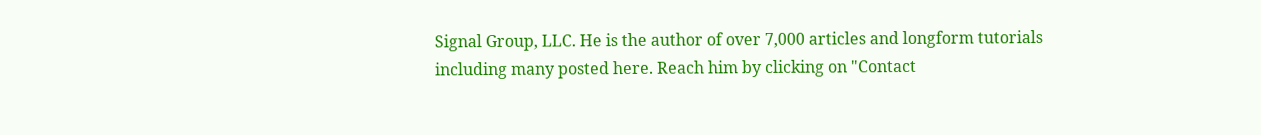Signal Group, LLC. He is the author of over 7,000 articles and longform tutorials including many posted here. Reach him by clicking on "Contact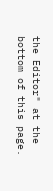the Editor" at the bottom of this page.